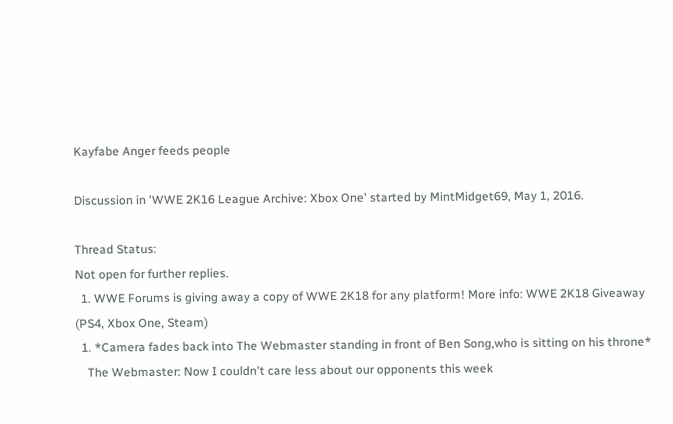Kayfabe Anger feeds people

Discussion in 'WWE 2K16 League Archive: Xbox One' started by MintMidget69, May 1, 2016.

Thread Status:
Not open for further replies.
  1. WWE Forums is giving away a copy of WWE 2K18 for any platform! More info: WWE 2K18 Giveaway (PS4, Xbox One, Steam)
  1. *Camera fades back into The Webmaster standing in front of Ben Song,who is sitting on his throne*
    The Webmaster: Now I couldn't care less about our opponents this week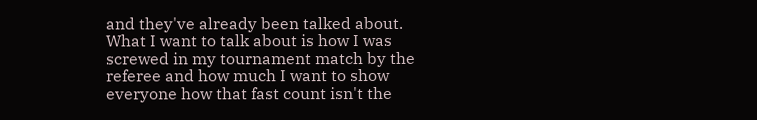and they've already been talked about. What I want to talk about is how I was screwed in my tournament match by the referee and how much I want to show everyone how that fast count isn't the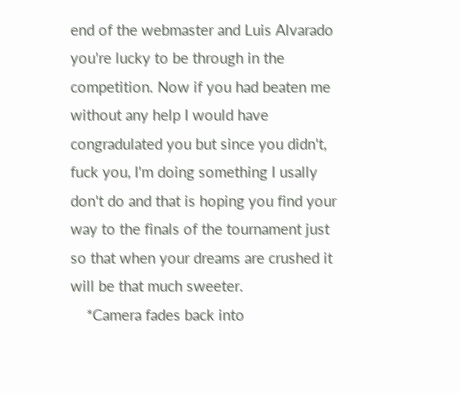end of the webmaster and Luis Alvarado you're lucky to be through in the competition. Now if you had beaten me without any help I would have congradulated you but since you didn't, fuck you, I'm doing something I usally don't do and that is hoping you find your way to the finals of the tournament just so that when your dreams are crushed it will be that much sweeter.
    *Camera fades back into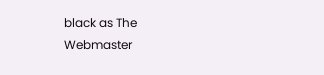black as The Webmaster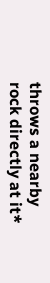throws a nearby rock directly at it*